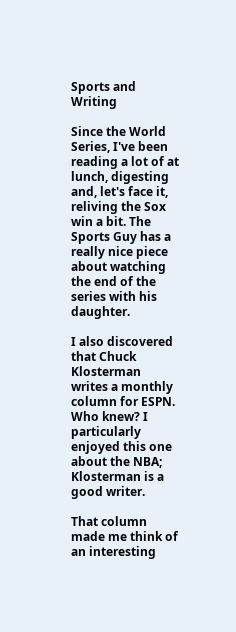Sports and Writing

Since the World Series, I've been reading a lot of at lunch, digesting and, let's face it, reliving the Sox win a bit. The Sports Guy has a really nice piece about watching the end of the series with his daughter.

I also discovered that Chuck Klosterman writes a monthly column for ESPN. Who knew? I particularly enjoyed this one about the NBA; Klosterman is a good writer.

That column made me think of an interesting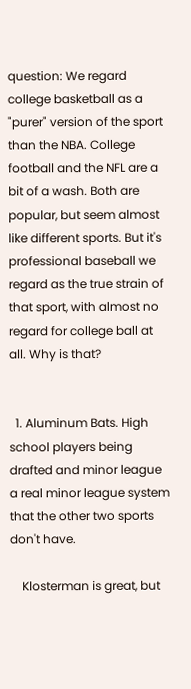question: We regard college basketball as a "purer" version of the sport than the NBA. College football and the NFL are a bit of a wash. Both are popular, but seem almost like different sports. But it's professional baseball we regard as the true strain of that sport, with almost no regard for college ball at all. Why is that?


  1. Aluminum Bats. High school players being drafted and minor league a real minor league system that the other two sports don't have.

    Klosterman is great, but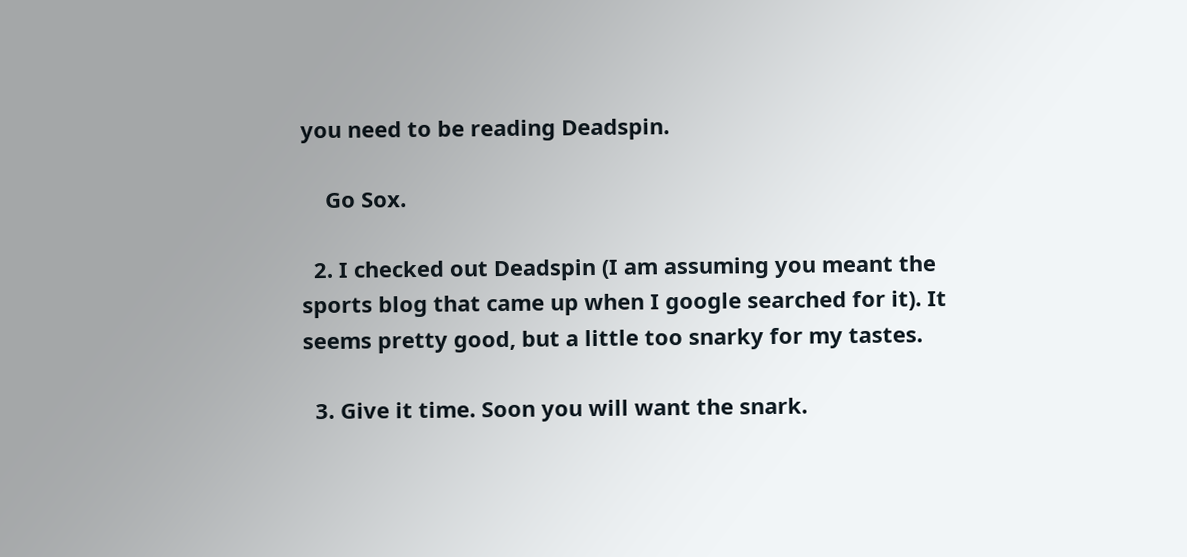you need to be reading Deadspin.

    Go Sox.

  2. I checked out Deadspin (I am assuming you meant the sports blog that came up when I google searched for it). It seems pretty good, but a little too snarky for my tastes.

  3. Give it time. Soon you will want the snark.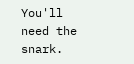You'll need the snark.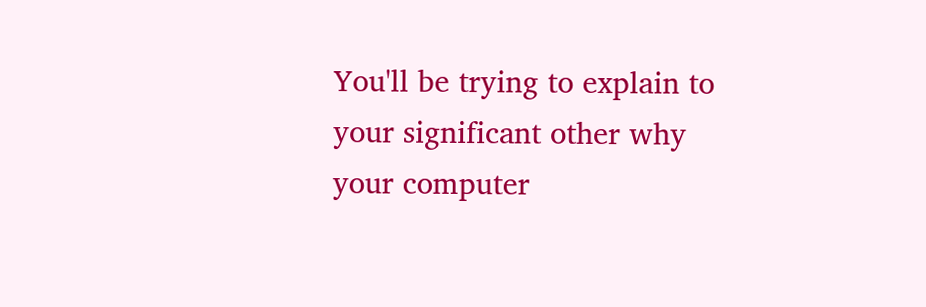You'll be trying to explain to your significant other why your computer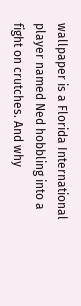wallpaper is a Florida International player named Ned hobbling into a fight on crutches. And why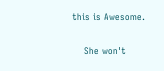this is Awesome.

    She won't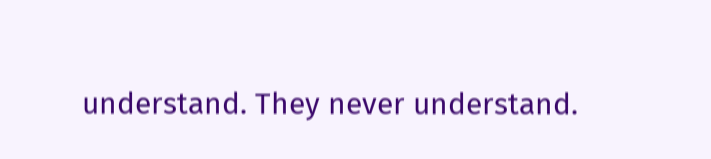understand. They never understand.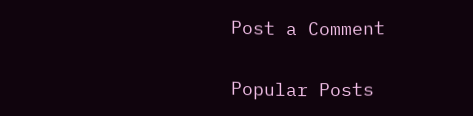Post a Comment

Popular Posts